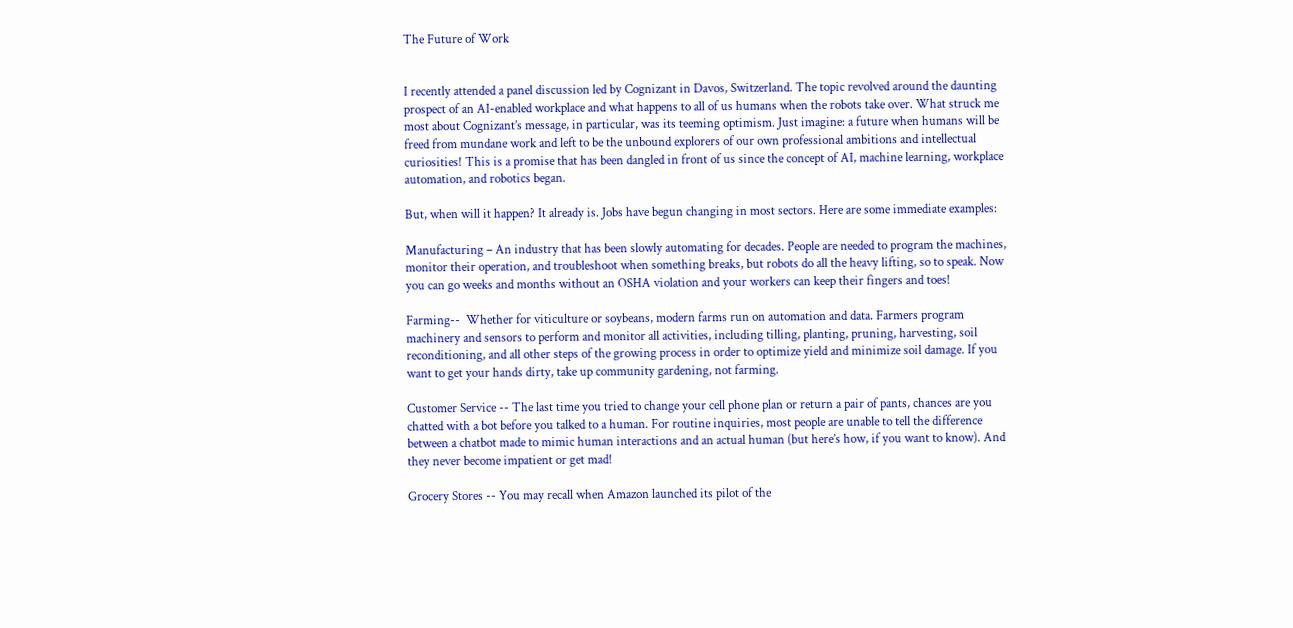The Future of Work


I recently attended a panel discussion led by Cognizant in Davos, Switzerland. The topic revolved around the daunting prospect of an AI-enabled workplace and what happens to all of us humans when the robots take over. What struck me most about Cognizant’s message, in particular, was its teeming optimism. Just imagine: a future when humans will be freed from mundane work and left to be the unbound explorers of our own professional ambitions and intellectual curiosities! This is a promise that has been dangled in front of us since the concept of AI, machine learning, workplace automation, and robotics began.

But, when will it happen? It already is. Jobs have begun changing in most sectors. Here are some immediate examples:

Manufacturing – An industry that has been slowly automating for decades. People are needed to program the machines, monitor their operation, and troubleshoot when something breaks, but robots do all the heavy lifting, so to speak. Now you can go weeks and months without an OSHA violation and your workers can keep their fingers and toes!

Farming--  Whether for viticulture or soybeans, modern farms run on automation and data. Farmers program machinery and sensors to perform and monitor all activities, including tilling, planting, pruning, harvesting, soil reconditioning, and all other steps of the growing process in order to optimize yield and minimize soil damage. If you want to get your hands dirty, take up community gardening, not farming.

Customer Service -- The last time you tried to change your cell phone plan or return a pair of pants, chances are you chatted with a bot before you talked to a human. For routine inquiries, most people are unable to tell the difference between a chatbot made to mimic human interactions and an actual human (but here’s how, if you want to know). And they never become impatient or get mad!

Grocery Stores -- You may recall when Amazon launched its pilot of the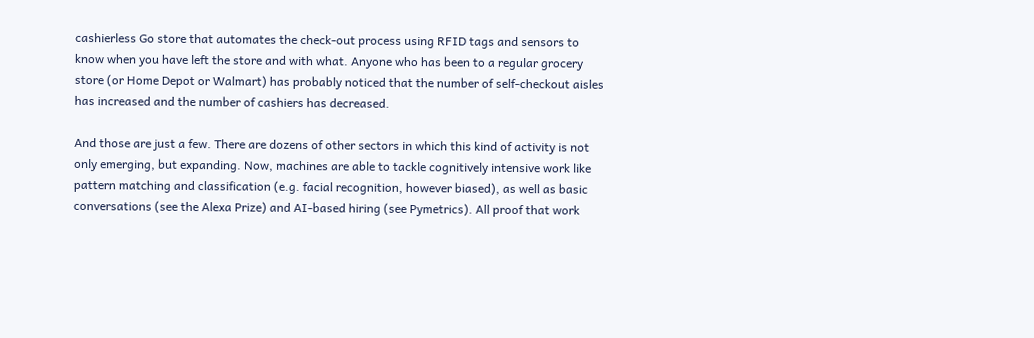cashierless Go store that automates the check-out process using RFID tags and sensors to know when you have left the store and with what. Anyone who has been to a regular grocery store (or Home Depot or Walmart) has probably noticed that the number of self-checkout aisles has increased and the number of cashiers has decreased.

And those are just a few. There are dozens of other sectors in which this kind of activity is not only emerging, but expanding. Now, machines are able to tackle cognitively intensive work like pattern matching and classification (e.g. facial recognition, however biased), as well as basic conversations (see the Alexa Prize) and AI-based hiring (see Pymetrics). All proof that work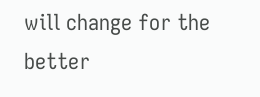will change for the better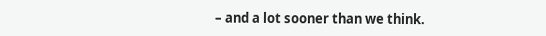– and a lot sooner than we think.